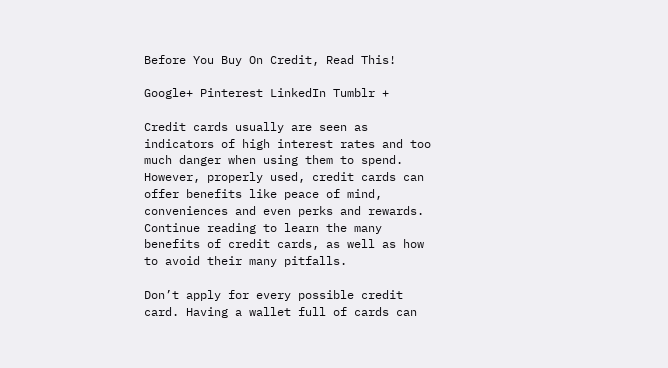Before You Buy On Credit, Read This!

Google+ Pinterest LinkedIn Tumblr +

Credit cards usually are seen as indicators of high interest rates and too much danger when using them to spend. However, properly used, credit cards can offer benefits like peace of mind, conveniences and even perks and rewards. Continue reading to learn the many benefits of credit cards, as well as how to avoid their many pitfalls.

Don’t apply for every possible credit card. Having a wallet full of cards can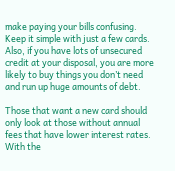make paying your bills confusing. Keep it simple with just a few cards. Also, if you have lots of unsecured credit at your disposal, you are more likely to buy things you don’t need and run up huge amounts of debt.

Those that want a new card should only look at those without annual fees that have lower interest rates. With the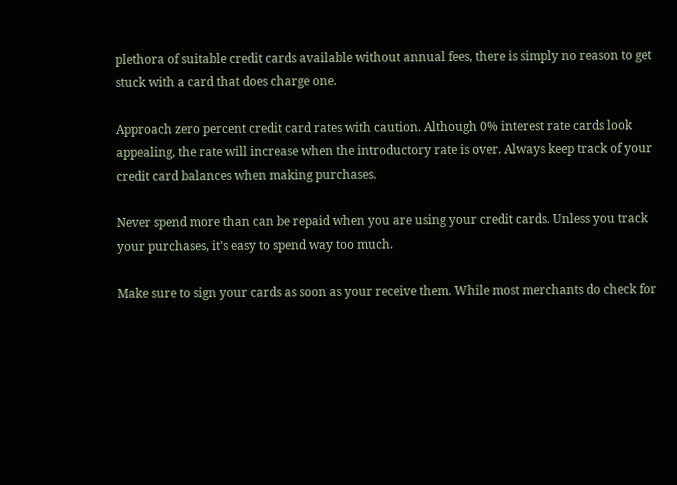plethora of suitable credit cards available without annual fees, there is simply no reason to get stuck with a card that does charge one.

Approach zero percent credit card rates with caution. Although 0% interest rate cards look appealing, the rate will increase when the introductory rate is over. Always keep track of your credit card balances when making purchases.

Never spend more than can be repaid when you are using your credit cards. Unless you track your purchases, it’s easy to spend way too much.

Make sure to sign your cards as soon as your receive them. While most merchants do check for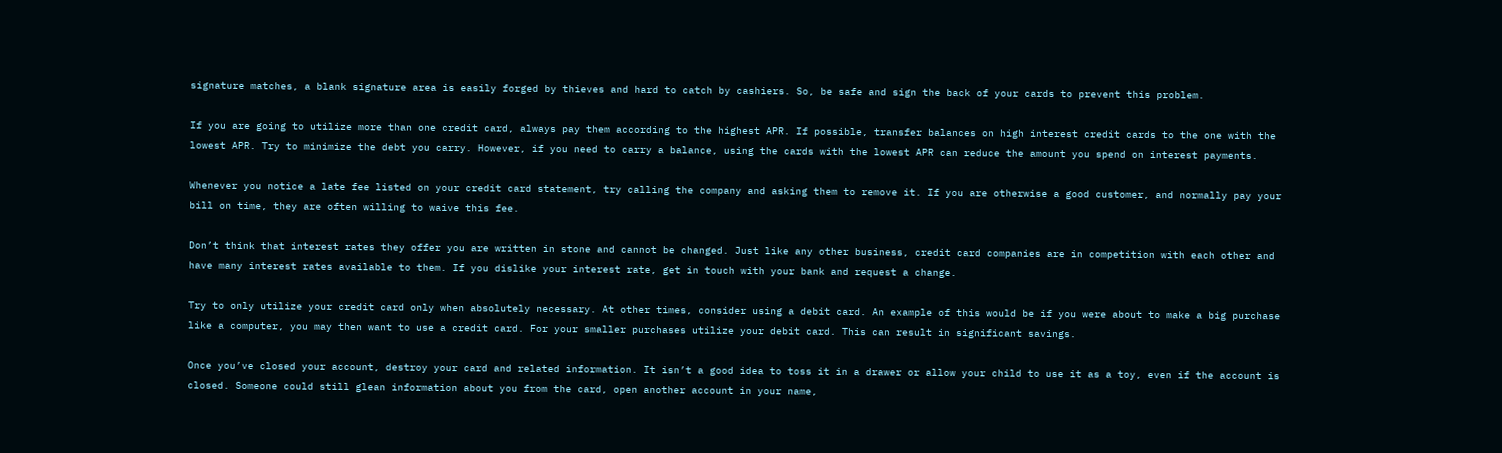signature matches, a blank signature area is easily forged by thieves and hard to catch by cashiers. So, be safe and sign the back of your cards to prevent this problem.

If you are going to utilize more than one credit card, always pay them according to the highest APR. If possible, transfer balances on high interest credit cards to the one with the lowest APR. Try to minimize the debt you carry. However, if you need to carry a balance, using the cards with the lowest APR can reduce the amount you spend on interest payments.

Whenever you notice a late fee listed on your credit card statement, try calling the company and asking them to remove it. If you are otherwise a good customer, and normally pay your bill on time, they are often willing to waive this fee.

Don’t think that interest rates they offer you are written in stone and cannot be changed. Just like any other business, credit card companies are in competition with each other and have many interest rates available to them. If you dislike your interest rate, get in touch with your bank and request a change.

Try to only utilize your credit card only when absolutely necessary. At other times, consider using a debit card. An example of this would be if you were about to make a big purchase like a computer, you may then want to use a credit card. For your smaller purchases utilize your debit card. This can result in significant savings.

Once you’ve closed your account, destroy your card and related information. It isn’t a good idea to toss it in a drawer or allow your child to use it as a toy, even if the account is closed. Someone could still glean information about you from the card, open another account in your name,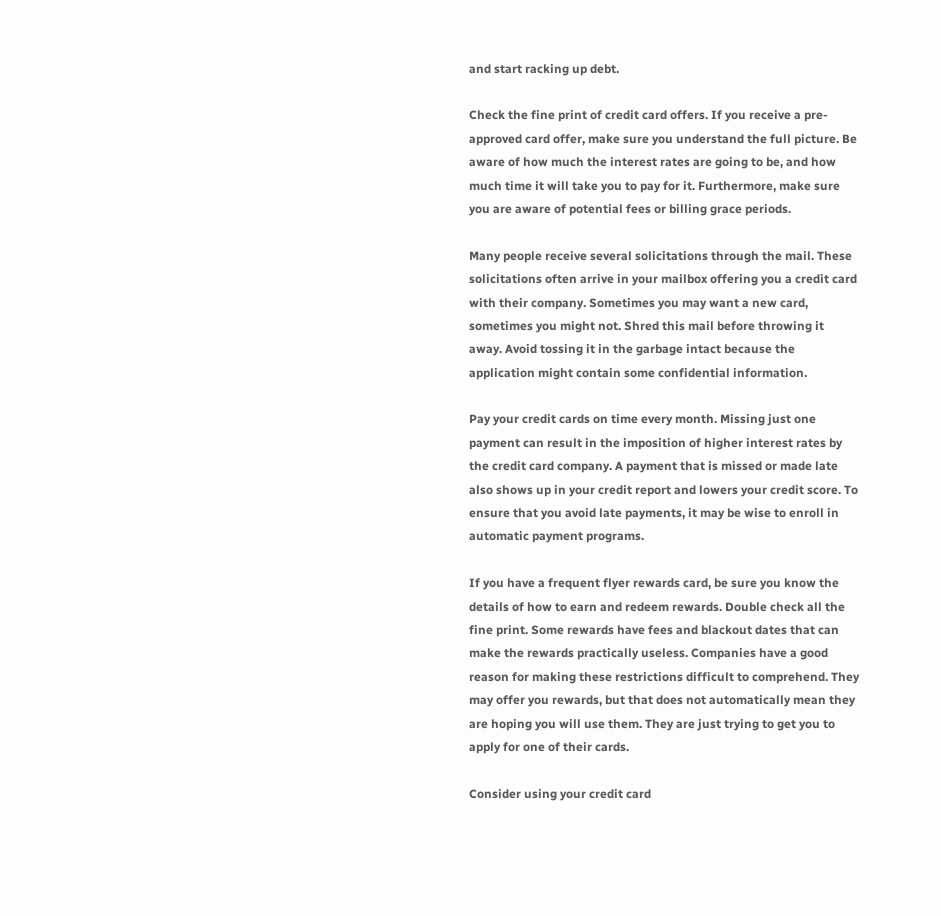and start racking up debt.

Check the fine print of credit card offers. If you receive a pre-approved card offer, make sure you understand the full picture. Be aware of how much the interest rates are going to be, and how much time it will take you to pay for it. Furthermore, make sure you are aware of potential fees or billing grace periods.

Many people receive several solicitations through the mail. These solicitations often arrive in your mailbox offering you a credit card with their company. Sometimes you may want a new card, sometimes you might not. Shred this mail before throwing it away. Avoid tossing it in the garbage intact because the application might contain some confidential information.

Pay your credit cards on time every month. Missing just one payment can result in the imposition of higher interest rates by the credit card company. A payment that is missed or made late also shows up in your credit report and lowers your credit score. To ensure that you avoid late payments, it may be wise to enroll in automatic payment programs.

If you have a frequent flyer rewards card, be sure you know the details of how to earn and redeem rewards. Double check all the fine print. Some rewards have fees and blackout dates that can make the rewards practically useless. Companies have a good reason for making these restrictions difficult to comprehend. They may offer you rewards, but that does not automatically mean they are hoping you will use them. They are just trying to get you to apply for one of their cards.

Consider using your credit card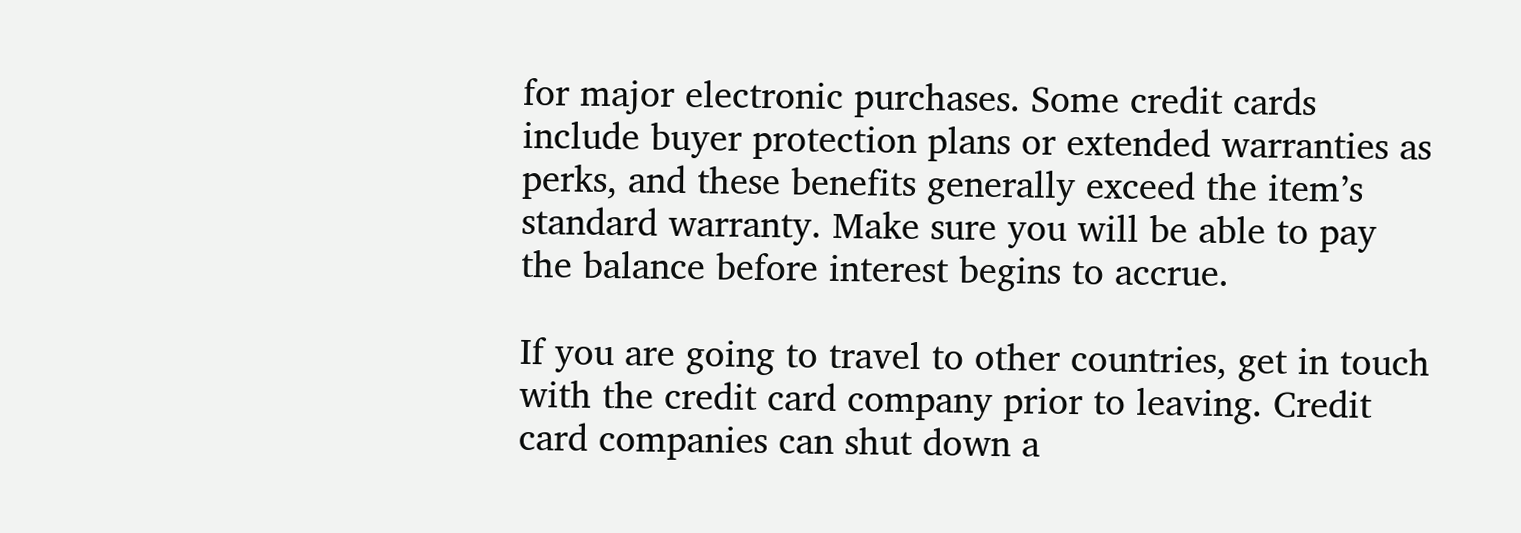for major electronic purchases. Some credit cards include buyer protection plans or extended warranties as perks, and these benefits generally exceed the item’s standard warranty. Make sure you will be able to pay the balance before interest begins to accrue.

If you are going to travel to other countries, get in touch with the credit card company prior to leaving. Credit card companies can shut down a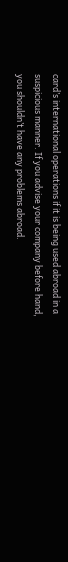card’s international operations if it is being used abroad in a suspicious manner. If you advise your company before hand, you shouldn’t have any problems abroad.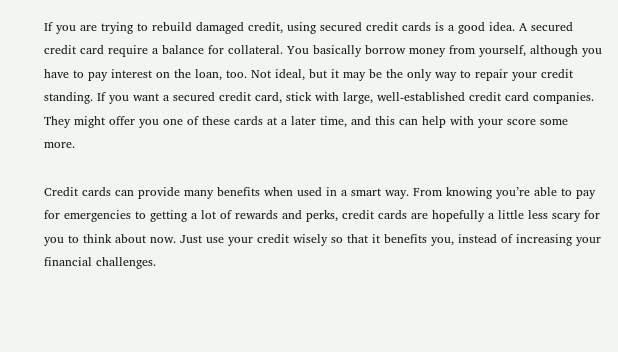If you are trying to rebuild damaged credit, using secured credit cards is a good idea. A secured credit card require a balance for collateral. You basically borrow money from yourself, although you have to pay interest on the loan, too. Not ideal, but it may be the only way to repair your credit standing. If you want a secured credit card, stick with large, well-established credit card companies. They might offer you one of these cards at a later time, and this can help with your score some more.

Credit cards can provide many benefits when used in a smart way. From knowing you’re able to pay for emergencies to getting a lot of rewards and perks, credit cards are hopefully a little less scary for you to think about now. Just use your credit wisely so that it benefits you, instead of increasing your financial challenges.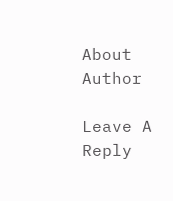About Author

Leave A Reply